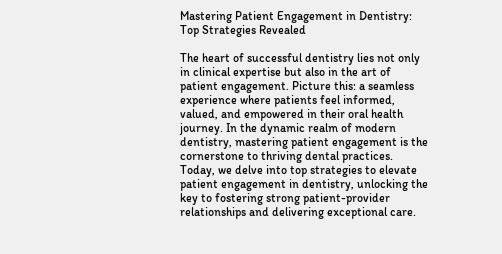Mastering Patient Engagement in Dentistry: Top Strategies Revealed

The heart of successful dentistry lies not only in clinical expertise but also in the art of patient engagement. Picture this: a seamless experience where patients feel informed, valued, and empowered in their oral health journey. In the dynamic realm of modern dentistry, mastering patient engagement is the cornerstone to thriving dental practices. Today, we delve into top strategies to elevate patient engagement in dentistry, unlocking the key to fostering strong patient-provider relationships and delivering exceptional care.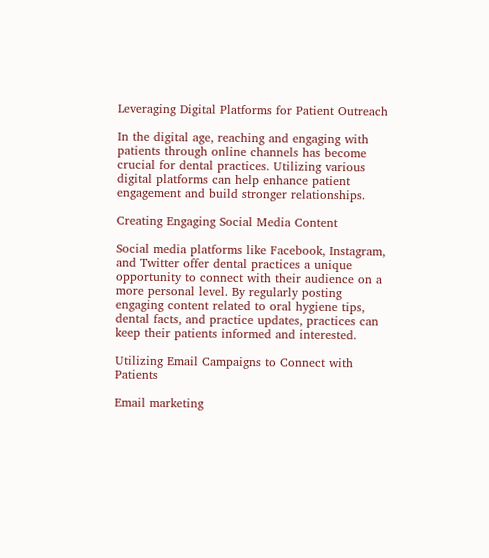Leveraging Digital Platforms for Patient Outreach

In the digital age, reaching and engaging with patients through online channels has become crucial for dental practices. Utilizing various digital platforms can help enhance patient engagement and build stronger relationships.

Creating Engaging Social Media Content

Social media platforms like Facebook, Instagram, and Twitter offer dental practices a unique opportunity to connect with their audience on a more personal level. By regularly posting engaging content related to oral hygiene tips, dental facts, and practice updates, practices can keep their patients informed and interested.

Utilizing Email Campaigns to Connect with Patients

Email marketing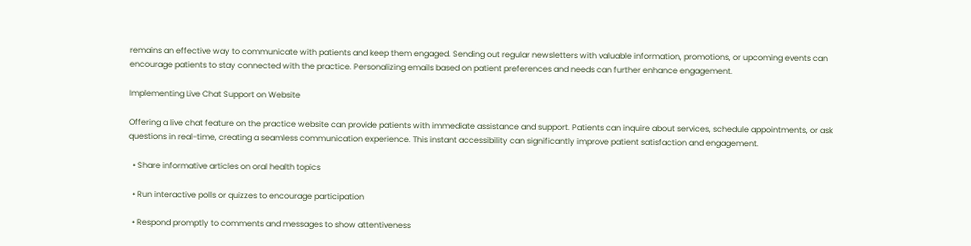remains an effective way to communicate with patients and keep them engaged. Sending out regular newsletters with valuable information, promotions, or upcoming events can encourage patients to stay connected with the practice. Personalizing emails based on patient preferences and needs can further enhance engagement.

Implementing Live Chat Support on Website

Offering a live chat feature on the practice website can provide patients with immediate assistance and support. Patients can inquire about services, schedule appointments, or ask questions in real-time, creating a seamless communication experience. This instant accessibility can significantly improve patient satisfaction and engagement.

  • Share informative articles on oral health topics

  • Run interactive polls or quizzes to encourage participation

  • Respond promptly to comments and messages to show attentiveness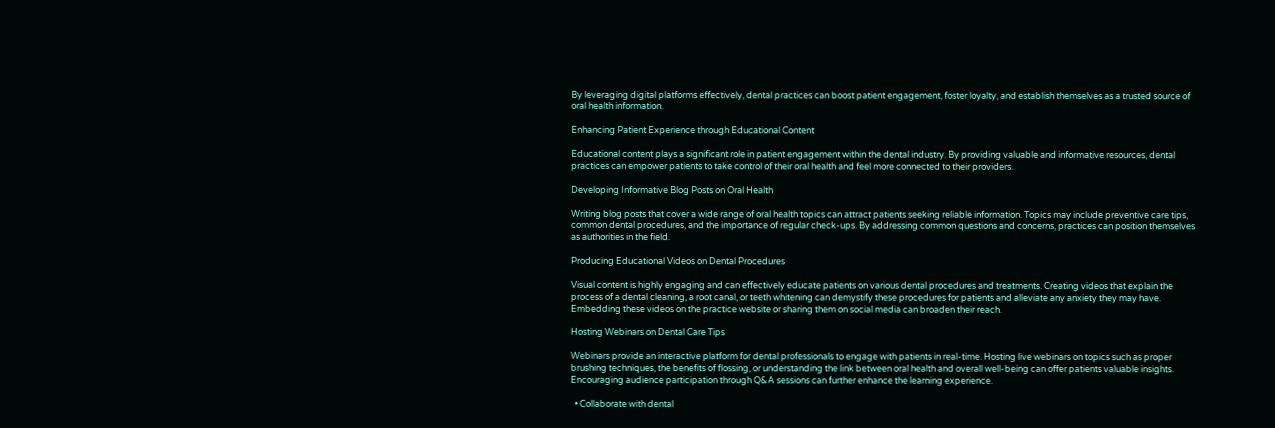By leveraging digital platforms effectively, dental practices can boost patient engagement, foster loyalty, and establish themselves as a trusted source of oral health information.

Enhancing Patient Experience through Educational Content

Educational content plays a significant role in patient engagement within the dental industry. By providing valuable and informative resources, dental practices can empower patients to take control of their oral health and feel more connected to their providers.

Developing Informative Blog Posts on Oral Health

Writing blog posts that cover a wide range of oral health topics can attract patients seeking reliable information. Topics may include preventive care tips, common dental procedures, and the importance of regular check-ups. By addressing common questions and concerns, practices can position themselves as authorities in the field.

Producing Educational Videos on Dental Procedures

Visual content is highly engaging and can effectively educate patients on various dental procedures and treatments. Creating videos that explain the process of a dental cleaning, a root canal, or teeth whitening can demystify these procedures for patients and alleviate any anxiety they may have. Embedding these videos on the practice website or sharing them on social media can broaden their reach.

Hosting Webinars on Dental Care Tips

Webinars provide an interactive platform for dental professionals to engage with patients in real-time. Hosting live webinars on topics such as proper brushing techniques, the benefits of flossing, or understanding the link between oral health and overall well-being can offer patients valuable insights. Encouraging audience participation through Q&A sessions can further enhance the learning experience.

  • Collaborate with dental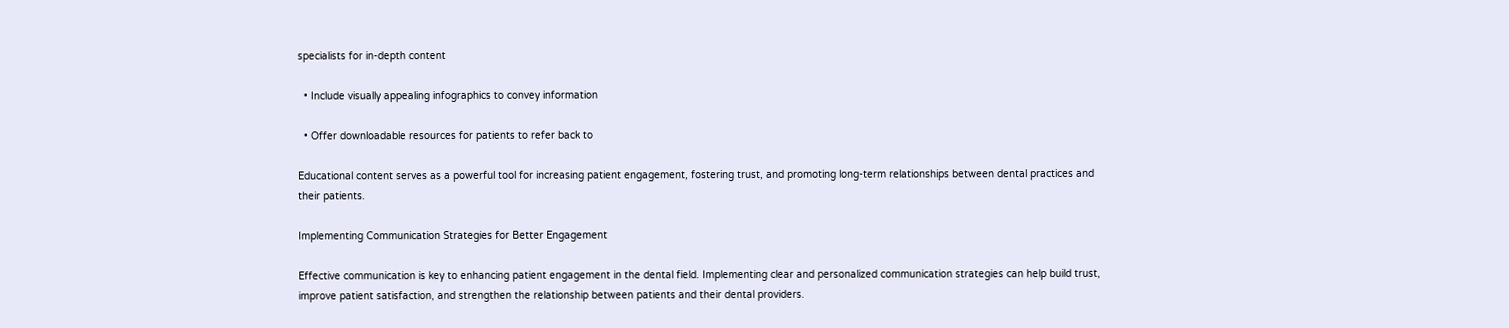specialists for in-depth content

  • Include visually appealing infographics to convey information

  • Offer downloadable resources for patients to refer back to

Educational content serves as a powerful tool for increasing patient engagement, fostering trust, and promoting long-term relationships between dental practices and their patients.

Implementing Communication Strategies for Better Engagement

Effective communication is key to enhancing patient engagement in the dental field. Implementing clear and personalized communication strategies can help build trust, improve patient satisfaction, and strengthen the relationship between patients and their dental providers.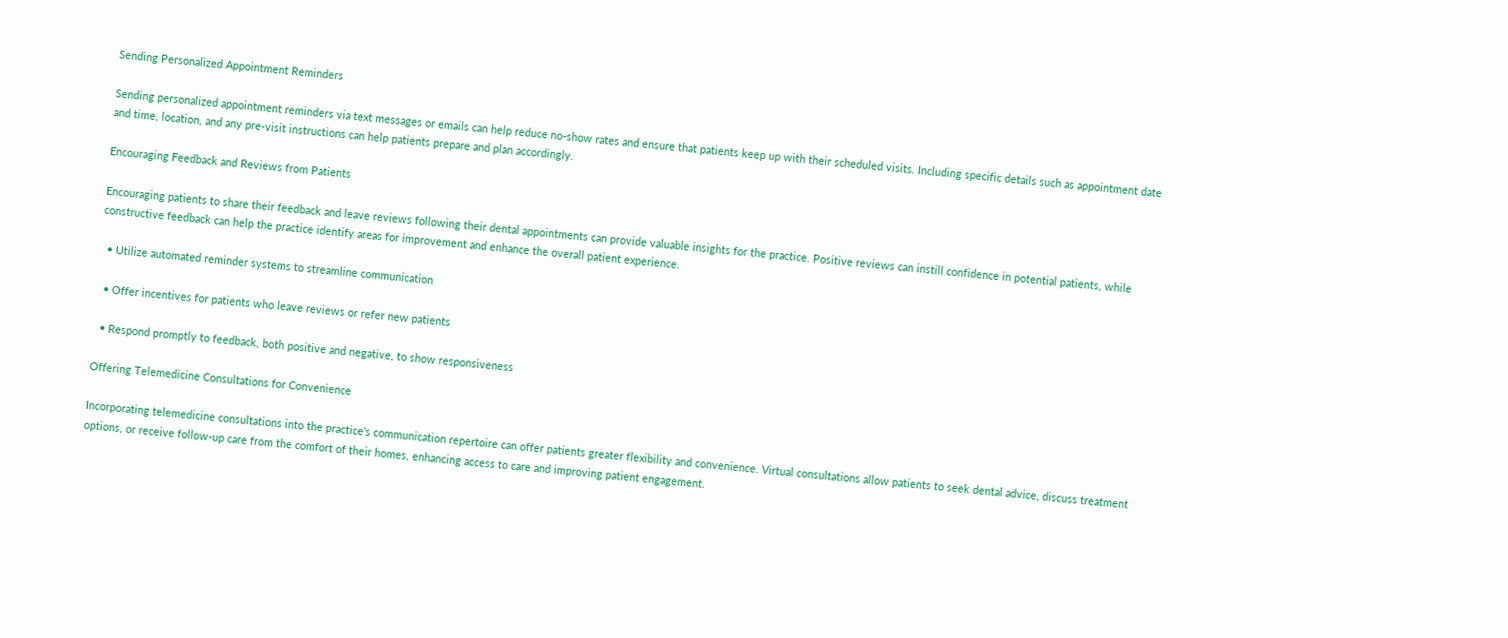Sending Personalized Appointment Reminders

Sending personalized appointment reminders via text messages or emails can help reduce no-show rates and ensure that patients keep up with their scheduled visits. Including specific details such as appointment date and time, location, and any pre-visit instructions can help patients prepare and plan accordingly.

Encouraging Feedback and Reviews from Patients

Encouraging patients to share their feedback and leave reviews following their dental appointments can provide valuable insights for the practice. Positive reviews can instill confidence in potential patients, while constructive feedback can help the practice identify areas for improvement and enhance the overall patient experience.

  • Utilize automated reminder systems to streamline communication

  • Offer incentives for patients who leave reviews or refer new patients

  • Respond promptly to feedback, both positive and negative, to show responsiveness

Offering Telemedicine Consultations for Convenience

Incorporating telemedicine consultations into the practice's communication repertoire can offer patients greater flexibility and convenience. Virtual consultations allow patients to seek dental advice, discuss treatment options, or receive follow-up care from the comfort of their homes, enhancing access to care and improving patient engagement.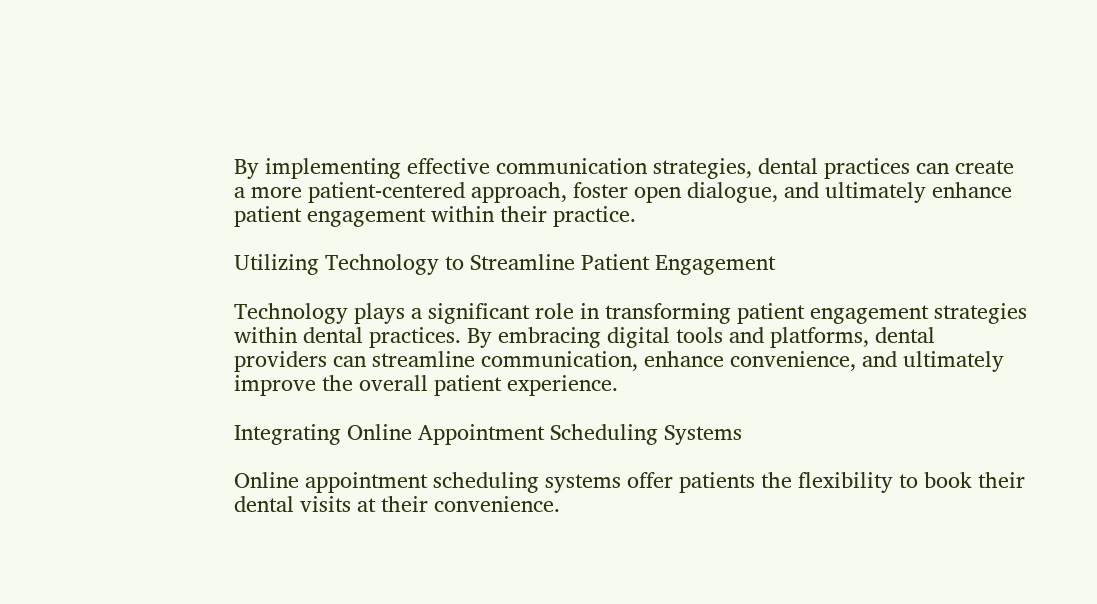By implementing effective communication strategies, dental practices can create a more patient-centered approach, foster open dialogue, and ultimately enhance patient engagement within their practice.

Utilizing Technology to Streamline Patient Engagement

Technology plays a significant role in transforming patient engagement strategies within dental practices. By embracing digital tools and platforms, dental providers can streamline communication, enhance convenience, and ultimately improve the overall patient experience.

Integrating Online Appointment Scheduling Systems

Online appointment scheduling systems offer patients the flexibility to book their dental visits at their convenience.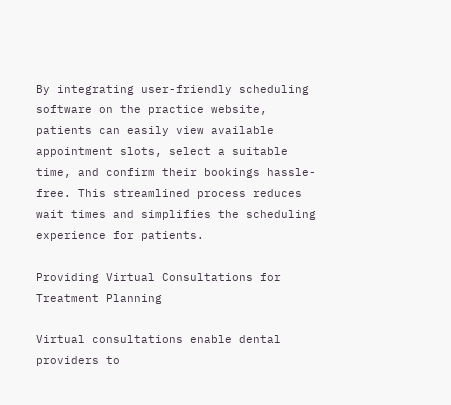By integrating user-friendly scheduling software on the practice website, patients can easily view available appointment slots, select a suitable time, and confirm their bookings hassle-free. This streamlined process reduces wait times and simplifies the scheduling experience for patients.

Providing Virtual Consultations for Treatment Planning

Virtual consultations enable dental providers to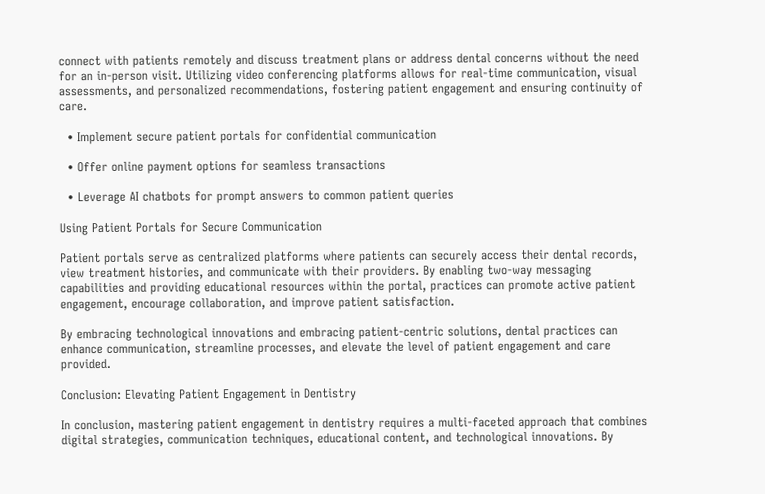connect with patients remotely and discuss treatment plans or address dental concerns without the need for an in-person visit. Utilizing video conferencing platforms allows for real-time communication, visual assessments, and personalized recommendations, fostering patient engagement and ensuring continuity of care.

  • Implement secure patient portals for confidential communication

  • Offer online payment options for seamless transactions

  • Leverage AI chatbots for prompt answers to common patient queries

Using Patient Portals for Secure Communication

Patient portals serve as centralized platforms where patients can securely access their dental records, view treatment histories, and communicate with their providers. By enabling two-way messaging capabilities and providing educational resources within the portal, practices can promote active patient engagement, encourage collaboration, and improve patient satisfaction.

By embracing technological innovations and embracing patient-centric solutions, dental practices can enhance communication, streamline processes, and elevate the level of patient engagement and care provided.

Conclusion: Elevating Patient Engagement in Dentistry

In conclusion, mastering patient engagement in dentistry requires a multi-faceted approach that combines digital strategies, communication techniques, educational content, and technological innovations. By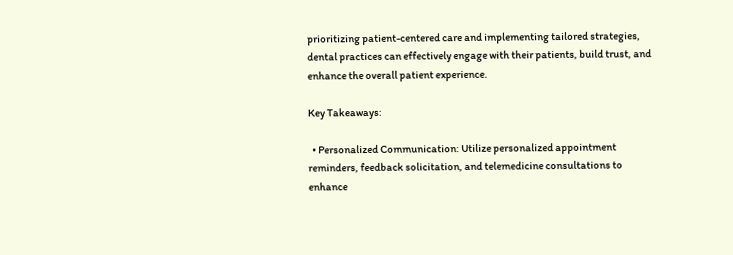prioritizing patient-centered care and implementing tailored strategies, dental practices can effectively engage with their patients, build trust, and enhance the overall patient experience.

Key Takeaways:

  • Personalized Communication: Utilize personalized appointment reminders, feedback solicitation, and telemedicine consultations to enhance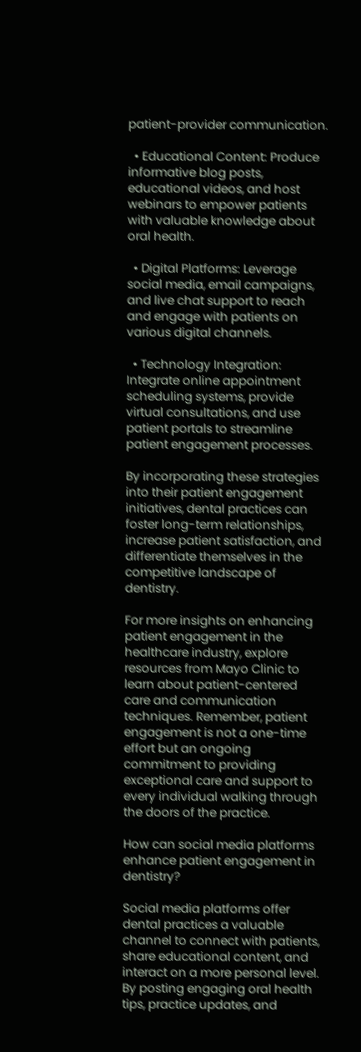patient-provider communication.

  • Educational Content: Produce informative blog posts, educational videos, and host webinars to empower patients with valuable knowledge about oral health.

  • Digital Platforms: Leverage social media, email campaigns, and live chat support to reach and engage with patients on various digital channels.

  • Technology Integration: Integrate online appointment scheduling systems, provide virtual consultations, and use patient portals to streamline patient engagement processes.

By incorporating these strategies into their patient engagement initiatives, dental practices can foster long-term relationships, increase patient satisfaction, and differentiate themselves in the competitive landscape of dentistry.

For more insights on enhancing patient engagement in the healthcare industry, explore resources from Mayo Clinic to learn about patient-centered care and communication techniques. Remember, patient engagement is not a one-time effort but an ongoing commitment to providing exceptional care and support to every individual walking through the doors of the practice.

How can social media platforms enhance patient engagement in dentistry?

Social media platforms offer dental practices a valuable channel to connect with patients, share educational content, and interact on a more personal level. By posting engaging oral health tips, practice updates, and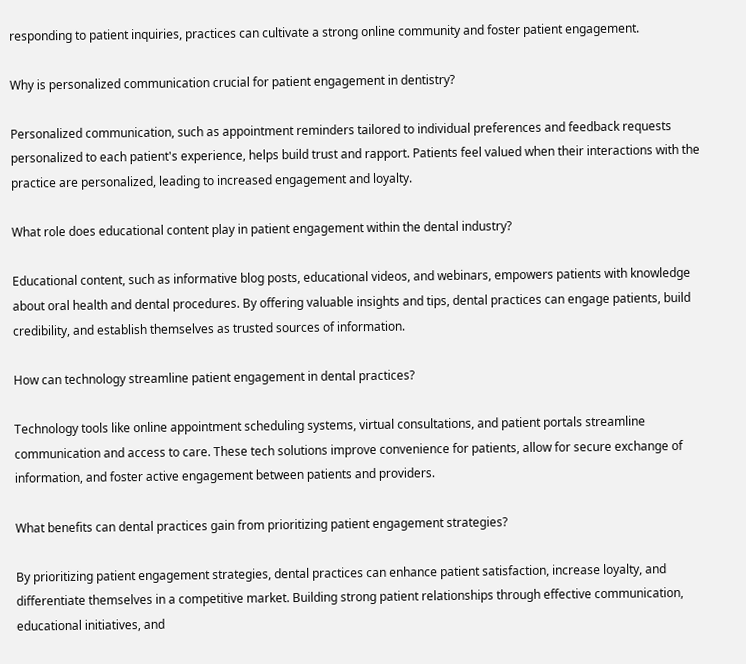responding to patient inquiries, practices can cultivate a strong online community and foster patient engagement.

Why is personalized communication crucial for patient engagement in dentistry?

Personalized communication, such as appointment reminders tailored to individual preferences and feedback requests personalized to each patient's experience, helps build trust and rapport. Patients feel valued when their interactions with the practice are personalized, leading to increased engagement and loyalty.

What role does educational content play in patient engagement within the dental industry?

Educational content, such as informative blog posts, educational videos, and webinars, empowers patients with knowledge about oral health and dental procedures. By offering valuable insights and tips, dental practices can engage patients, build credibility, and establish themselves as trusted sources of information.

How can technology streamline patient engagement in dental practices?

Technology tools like online appointment scheduling systems, virtual consultations, and patient portals streamline communication and access to care. These tech solutions improve convenience for patients, allow for secure exchange of information, and foster active engagement between patients and providers.

What benefits can dental practices gain from prioritizing patient engagement strategies?

By prioritizing patient engagement strategies, dental practices can enhance patient satisfaction, increase loyalty, and differentiate themselves in a competitive market. Building strong patient relationships through effective communication, educational initiatives, and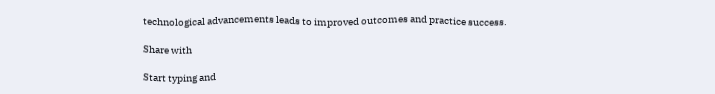technological advancements leads to improved outcomes and practice success.

Share with

Start typing and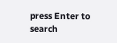press Enter to search